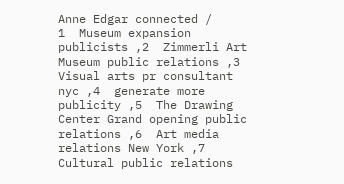Anne Edgar connected /
1  Museum expansion publicists ,2  Zimmerli Art Museum public relations ,3  Visual arts pr consultant nyc ,4  generate more publicity ,5  The Drawing Center Grand opening public relations ,6  Art media relations New York ,7  Cultural public relations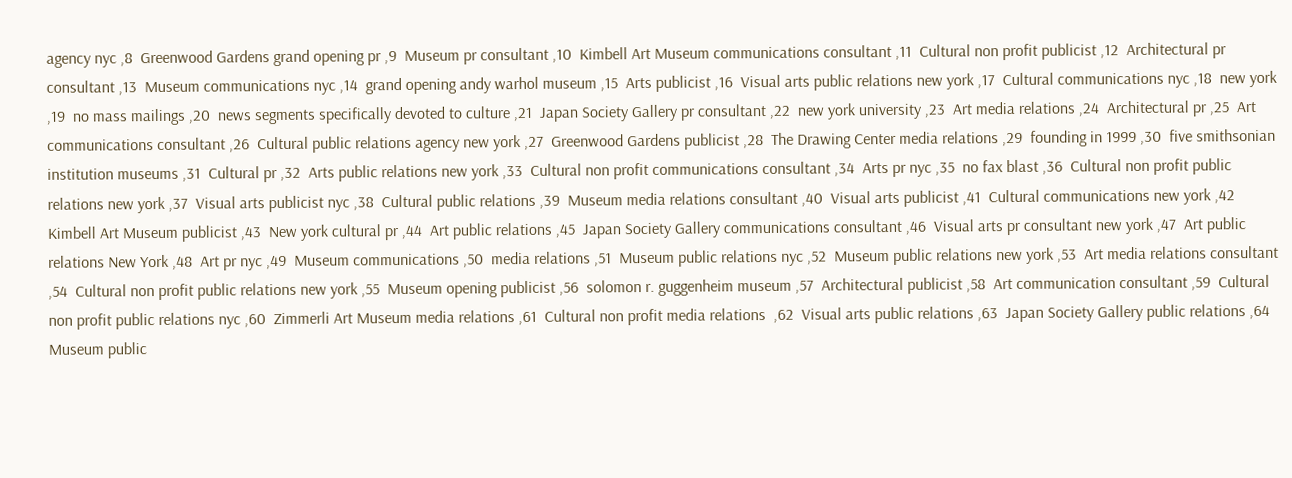agency nyc ,8  Greenwood Gardens grand opening pr ,9  Museum pr consultant ,10  Kimbell Art Museum communications consultant ,11  Cultural non profit publicist ,12  Architectural pr consultant ,13  Museum communications nyc ,14  grand opening andy warhol museum ,15  Arts publicist ,16  Visual arts public relations new york ,17  Cultural communications nyc ,18  new york ,19  no mass mailings ,20  news segments specifically devoted to culture ,21  Japan Society Gallery pr consultant ,22  new york university ,23  Art media relations ,24  Architectural pr ,25  Art communications consultant ,26  Cultural public relations agency new york ,27  Greenwood Gardens publicist ,28  The Drawing Center media relations ,29  founding in 1999 ,30  five smithsonian institution museums ,31  Cultural pr ,32  Arts public relations new york ,33  Cultural non profit communications consultant ,34  Arts pr nyc ,35  no fax blast ,36  Cultural non profit public relations new york ,37  Visual arts publicist nyc ,38  Cultural public relations ,39  Museum media relations consultant ,40  Visual arts publicist ,41  Cultural communications new york ,42  Kimbell Art Museum publicist ,43  New york cultural pr ,44  Art public relations ,45  Japan Society Gallery communications consultant ,46  Visual arts pr consultant new york ,47  Art public relations New York ,48  Art pr nyc ,49  Museum communications ,50  media relations ,51  Museum public relations nyc ,52  Museum public relations new york ,53  Art media relations consultant ,54  Cultural non profit public relations new york ,55  Museum opening publicist ,56  solomon r. guggenheim museum ,57  Architectural publicist ,58  Art communication consultant ,59  Cultural non profit public relations nyc ,60  Zimmerli Art Museum media relations ,61  Cultural non profit media relations  ,62  Visual arts public relations ,63  Japan Society Gallery public relations ,64  Museum public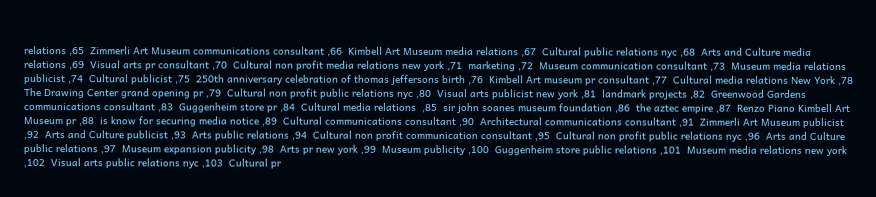relations ,65  Zimmerli Art Museum communications consultant ,66  Kimbell Art Museum media relations ,67  Cultural public relations nyc ,68  Arts and Culture media relations ,69  Visual arts pr consultant ,70  Cultural non profit media relations new york ,71  marketing ,72  Museum communication consultant ,73  Museum media relations publicist ,74  Cultural publicist ,75  250th anniversary celebration of thomas jeffersons birth ,76  Kimbell Art museum pr consultant ,77  Cultural media relations New York ,78  The Drawing Center grand opening pr ,79  Cultural non profit public relations nyc ,80  Visual arts publicist new york ,81  landmark projects ,82  Greenwood Gardens communications consultant ,83  Guggenheim store pr ,84  Cultural media relations  ,85  sir john soanes museum foundation ,86  the aztec empire ,87  Renzo Piano Kimbell Art Museum pr ,88  is know for securing media notice ,89  Cultural communications consultant ,90  Architectural communications consultant ,91  Zimmerli Art Museum publicist ,92  Arts and Culture publicist ,93  Arts public relations ,94  Cultural non profit communication consultant ,95  Cultural non profit public relations nyc ,96  Arts and Culture public relations ,97  Museum expansion publicity ,98  Arts pr new york ,99  Museum publicity ,100  Guggenheim store public relations ,101  Museum media relations new york ,102  Visual arts public relations nyc ,103  Cultural pr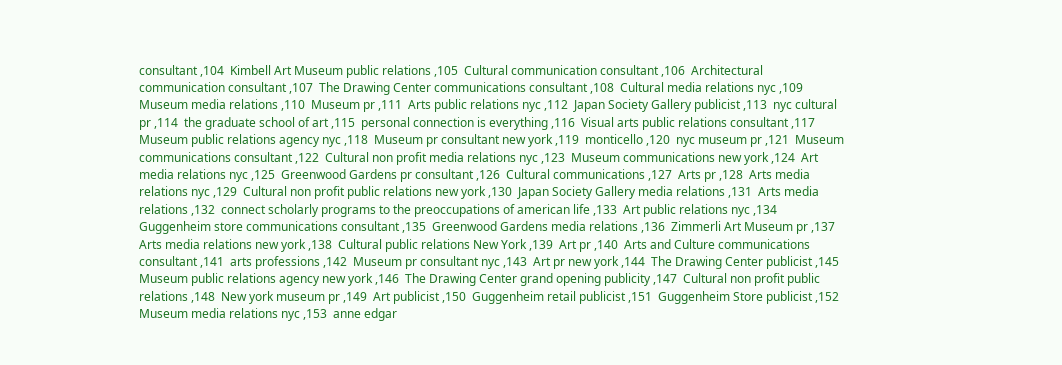consultant ,104  Kimbell Art Museum public relations ,105  Cultural communication consultant ,106  Architectural communication consultant ,107  The Drawing Center communications consultant ,108  Cultural media relations nyc ,109  Museum media relations ,110  Museum pr ,111  Arts public relations nyc ,112  Japan Society Gallery publicist ,113  nyc cultural pr ,114  the graduate school of art ,115  personal connection is everything ,116  Visual arts public relations consultant ,117  Museum public relations agency nyc ,118  Museum pr consultant new york ,119  monticello ,120  nyc museum pr ,121  Museum communications consultant ,122  Cultural non profit media relations nyc ,123  Museum communications new york ,124  Art media relations nyc ,125  Greenwood Gardens pr consultant ,126  Cultural communications ,127  Arts pr ,128  Arts media relations nyc ,129  Cultural non profit public relations new york ,130  Japan Society Gallery media relations ,131  Arts media relations ,132  connect scholarly programs to the preoccupations of american life ,133  Art public relations nyc ,134  Guggenheim store communications consultant ,135  Greenwood Gardens media relations ,136  Zimmerli Art Museum pr ,137  Arts media relations new york ,138  Cultural public relations New York ,139  Art pr ,140  Arts and Culture communications consultant ,141  arts professions ,142  Museum pr consultant nyc ,143  Art pr new york ,144  The Drawing Center publicist ,145  Museum public relations agency new york ,146  The Drawing Center grand opening publicity ,147  Cultural non profit public relations ,148  New york museum pr ,149  Art publicist ,150  Guggenheim retail publicist ,151  Guggenheim Store publicist ,152  Museum media relations nyc ,153  anne edgar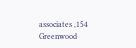associates ,154  Greenwood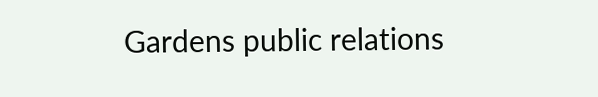Gardens public relations